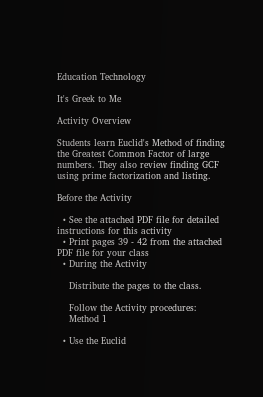Education Technology

It's Greek to Me

Activity Overview

Students learn Euclid's Method of finding the Greatest Common Factor of large numbers. They also review finding GCF using prime factorization and listing.

Before the Activity

  • See the attached PDF file for detailed instructions for this activity
  • Print pages 39 - 42 from the attached PDF file for your class
  • During the Activity

    Distribute the pages to the class.

    Follow the Activity procedures:
    Method 1

  • Use the Euclid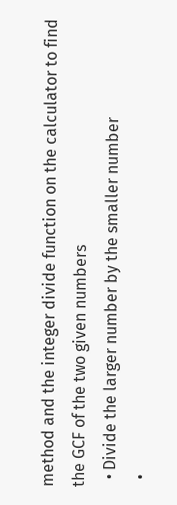method and the integer divide function on the calculator to find the GCF of the two given numbers
  • Divide the larger number by the smaller number
  •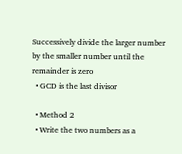Successively divide the larger number by the smaller number until the remainder is zero
  • GCD is the last divisor

  • Method 2
  • Write the two numbers as a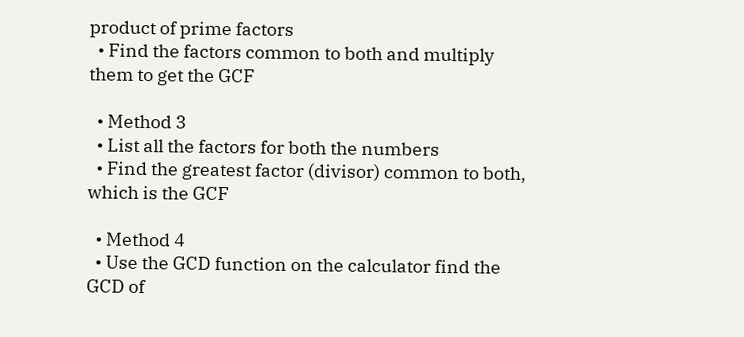product of prime factors
  • Find the factors common to both and multiply them to get the GCF

  • Method 3
  • List all the factors for both the numbers
  • Find the greatest factor (divisor) common to both, which is the GCF

  • Method 4
  • Use the GCD function on the calculator find the GCD of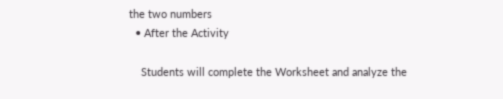the two numbers
  • After the Activity

    Students will complete the Worksheet and analyze the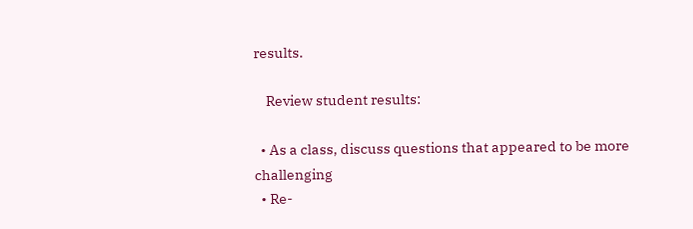results.

    Review student results:

  • As a class, discuss questions that appeared to be more challenging
  • Re-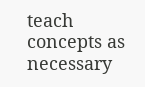teach concepts as necessary